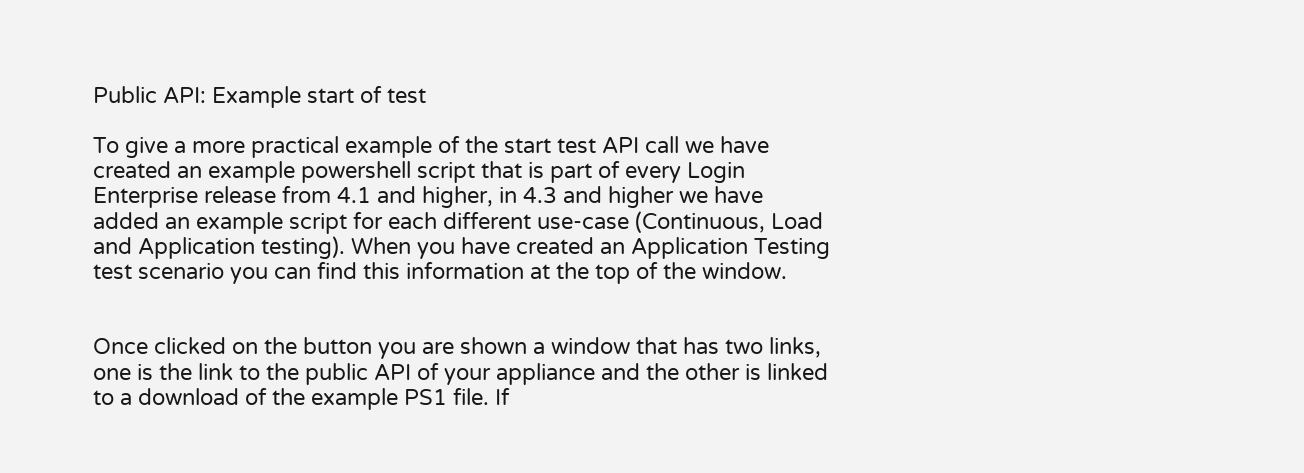Public API: Example start of test

To give a more practical example of the start test API call we have created an example powershell script that is part of every Login Enterprise release from 4.1 and higher, in 4.3 and higher we have added an example script for each different use-case (Continuous, Load and Application testing). When you have created an Application Testing test scenario you can find this information at the top of the window.


Once clicked on the button you are shown a window that has two links, one is the link to the public API of your appliance and the other is linked to a download of the example PS1 file. If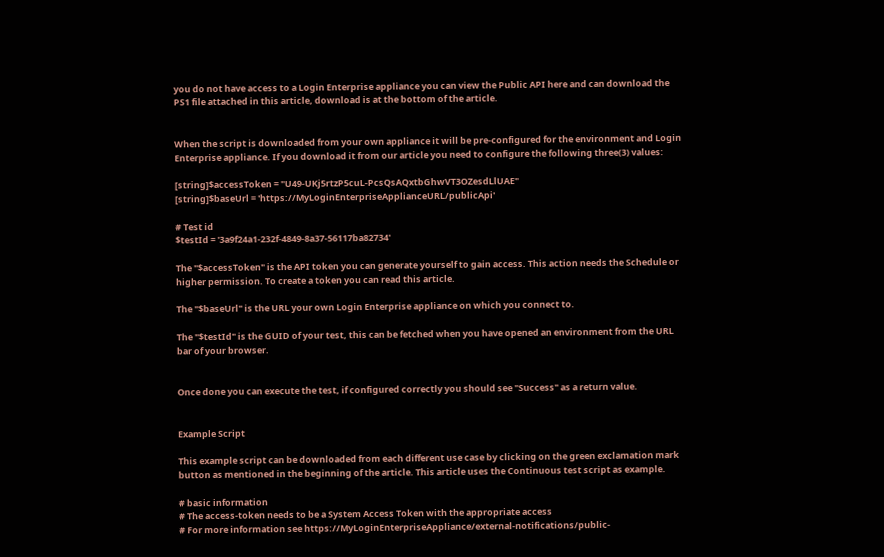you do not have access to a Login Enterprise appliance you can view the Public API here and can download the PS1 file attached in this article, download is at the bottom of the article.


When the script is downloaded from your own appliance it will be pre-configured for the environment and Login Enterprise appliance. If you download it from our article you need to configure the following three(3) values:

[string]$accessToken = "U49-UKj5rtzP5cuL-PcsQsAQxtbGhwVT3OZesdLlUAE"
[string]$baseUrl = 'https://MyLoginEnterpriseApplianceURL/publicApi'

# Test id
$testId = '3a9f24a1-232f-4849-8a37-56117ba82734'

The "$accessToken" is the API token you can generate yourself to gain access. This action needs the Schedule or higher permission. To create a token you can read this article.

The "$baseUrl" is the URL your own Login Enterprise appliance on which you connect to.

The "$testId" is the GUID of your test, this can be fetched when you have opened an environment from the URL bar of your browser.


Once done you can execute the test, if configured correctly you should see "Success" as a return value.


Example Script

This example script can be downloaded from each different use case by clicking on the green exclamation mark button as mentioned in the beginning of the article. This article uses the Continuous test script as example.

# basic information
# The access-token needs to be a System Access Token with the appropriate access
# For more information see https://MyLoginEnterpriseAppliance/external-notifications/public-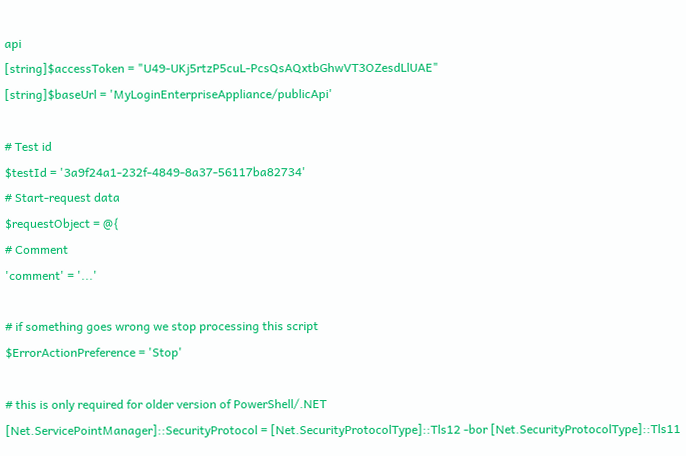api
[string]$accessToken = "U49-UKj5rtzP5cuL-PcsQsAQxtbGhwVT3OZesdLlUAE"
[string]$baseUrl = 'MyLoginEnterpriseAppliance/publicApi'

# Test id
$testId = '3a9f24a1-232f-4849-8a37-56117ba82734'
# Start-request data
$requestObject = @{
# Comment
'comment' = '...'

# if something goes wrong we stop processing this script
$ErrorActionPreference = 'Stop'

# this is only required for older version of PowerShell/.NET
[Net.ServicePointManager]::SecurityProtocol = [Net.SecurityProtocolType]::Tls12 -bor [Net.SecurityProtocolType]::Tls11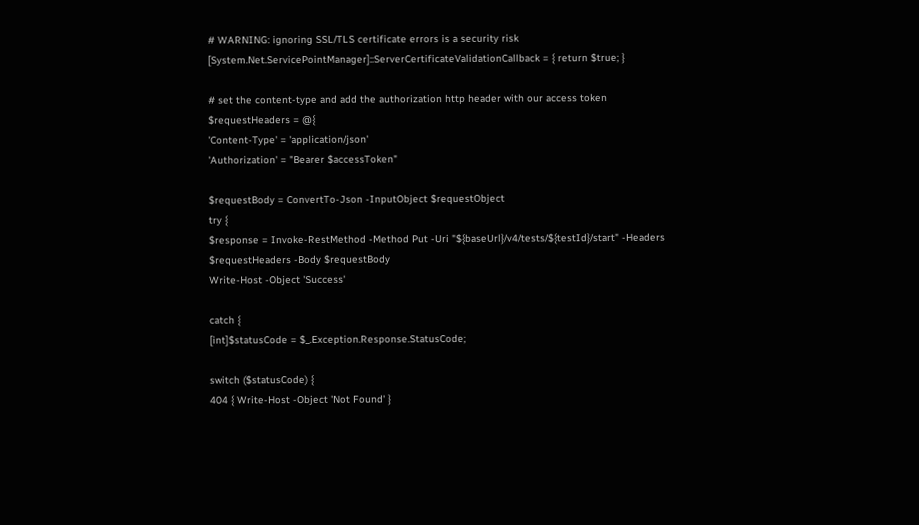# WARNING: ignoring SSL/TLS certificate errors is a security risk
[System.Net.ServicePointManager]::ServerCertificateValidationCallback = { return $true; }

# set the content-type and add the authorization http header with our access token
$requestHeaders = @{
'Content-Type' = 'application/json'
'Authorization' = "Bearer $accessToken"

$requestBody = ConvertTo-Json -InputObject $requestObject
try {
$response = Invoke-RestMethod -Method Put -Uri "${baseUrl}/v4/tests/${testId}/start" -Headers $requestHeaders -Body $requestBody
Write-Host -Object 'Success'

catch {
[int]$statusCode = $_.Exception.Response.StatusCode;

switch ($statusCode) {
404 { Write-Host -Object 'Not Found' }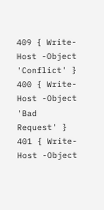409 { Write-Host -Object 'Conflict' }
400 { Write-Host -Object 'Bad Request' }
401 { Write-Host -Object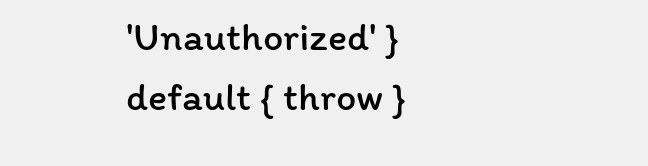'Unauthorized' }
default { throw }